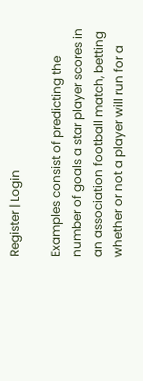Register | Login

Examples consist of predicting the number of goals a star player scores in an association football match, betting whether or not a player will run for a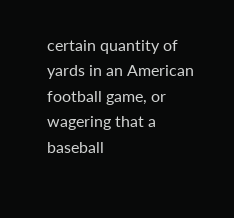certain quantity of yards in an American football game, or wagering that a baseball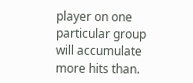player on one particular group will accumulate more hits than.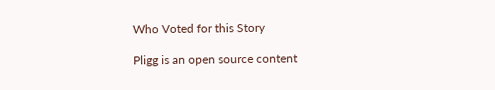Who Voted for this Story

Pligg is an open source content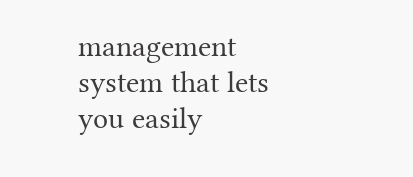management system that lets you easily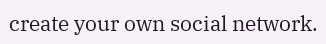create your own social network.